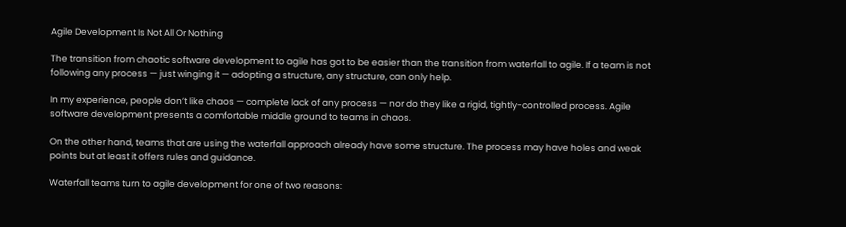Agile Development Is Not All Or Nothing

The transition from chaotic software development to agile has got to be easier than the transition from waterfall to agile. If a team is not following any process — just winging it — adopting a structure, any structure, can only help.

In my experience, people don’t like chaos — complete lack of any process — nor do they like a rigid, tightly-controlled process. Agile software development presents a comfortable middle ground to teams in chaos.

On the other hand, teams that are using the waterfall approach already have some structure. The process may have holes and weak points but at least it offers rules and guidance.

Waterfall teams turn to agile development for one of two reasons: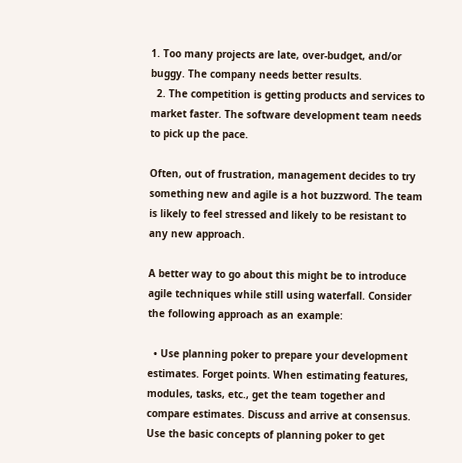1. Too many projects are late, over-budget, and/or buggy. The company needs better results.
  2. The competition is getting products and services to market faster. The software development team needs to pick up the pace.

Often, out of frustration, management decides to try something new and agile is a hot buzzword. The team is likely to feel stressed and likely to be resistant to any new approach.

A better way to go about this might be to introduce agile techniques while still using waterfall. Consider the following approach as an example:

  • Use planning poker to prepare your development estimates. Forget points. When estimating features, modules, tasks, etc., get the team together and compare estimates. Discuss and arrive at consensus. Use the basic concepts of planning poker to get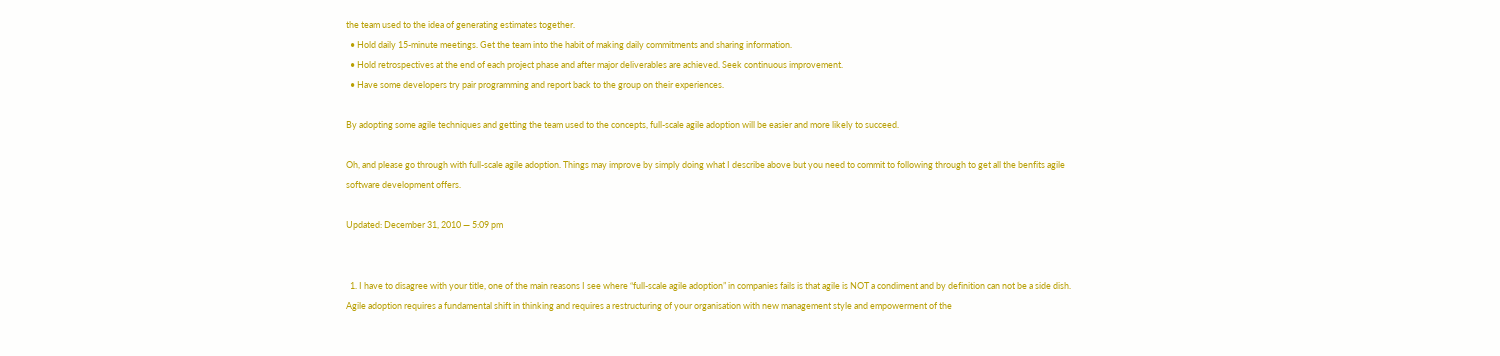the team used to the idea of generating estimates together.
  • Hold daily 15-minute meetings. Get the team into the habit of making daily commitments and sharing information.
  • Hold retrospectives at the end of each project phase and after major deliverables are achieved. Seek continuous improvement.
  • Have some developers try pair programming and report back to the group on their experiences.

By adopting some agile techniques and getting the team used to the concepts, full-scale agile adoption will be easier and more likely to succeed.

Oh, and please go through with full-scale agile adoption. Things may improve by simply doing what I describe above but you need to commit to following through to get all the benfits agile software development offers.

Updated: December 31, 2010 — 5:09 pm


  1. I have to disagree with your title, one of the main reasons I see where “full-scale agile adoption” in companies fails is that agile is NOT a condiment and by definition can not be a side dish. Agile adoption requires a fundamental shift in thinking and requires a restructuring of your organisation with new management style and empowerment of the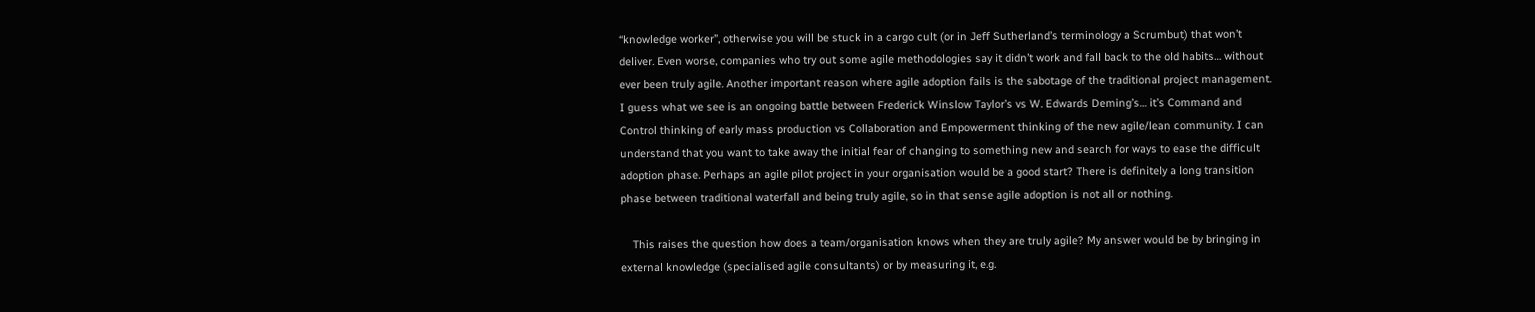“knowledge worker”, otherwise you will be stuck in a cargo cult (or in Jeff Sutherland’s terminology a Scrumbut) that won’t deliver. Even worse, companies who try out some agile methodologies say it didn’t work and fall back to the old habits… without ever been truly agile. Another important reason where agile adoption fails is the sabotage of the traditional project management. I guess what we see is an ongoing battle between Frederick Winslow Taylor’s vs W. Edwards Deming’s… it’s Command and Control thinking of early mass production vs Collaboration and Empowerment thinking of the new agile/lean community. I can understand that you want to take away the initial fear of changing to something new and search for ways to ease the difficult adoption phase. Perhaps an agile pilot project in your organisation would be a good start? There is definitely a long transition phase between traditional waterfall and being truly agile, so in that sense agile adoption is not all or nothing.

    This raises the question how does a team/organisation knows when they are truly agile? My answer would be by bringing in external knowledge (specialised agile consultants) or by measuring it, e.g.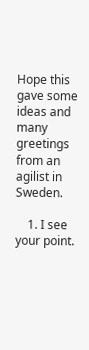Hope this gave some ideas and many greetings from an agilist in Sweden.

    1. I see your point.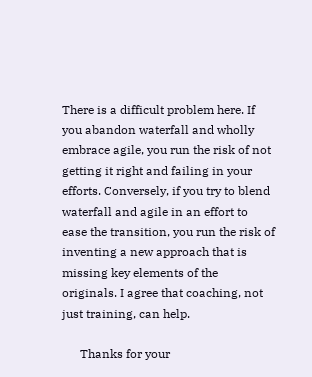There is a difficult problem here. If you abandon waterfall and wholly embrace agile, you run the risk of not getting it right and failing in your efforts. Conversely, if you try to blend waterfall and agile in an effort to ease the transition, you run the risk of inventing a new approach that is missing key elements of the originals. I agree that coaching, not just training, can help.

      Thanks for your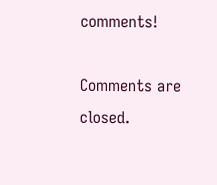comments!

Comments are closed.